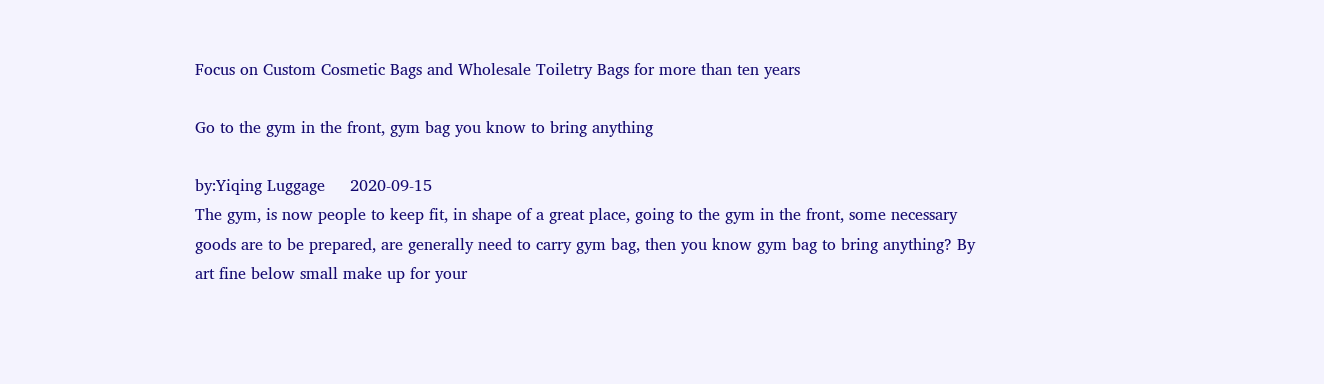Focus on Custom Cosmetic Bags and Wholesale Toiletry Bags for more than ten years

Go to the gym in the front, gym bag you know to bring anything

by:Yiqing Luggage     2020-09-15
The gym, is now people to keep fit, in shape of a great place, going to the gym in the front, some necessary goods are to be prepared, are generally need to carry gym bag, then you know gym bag to bring anything? By art fine below small make up for your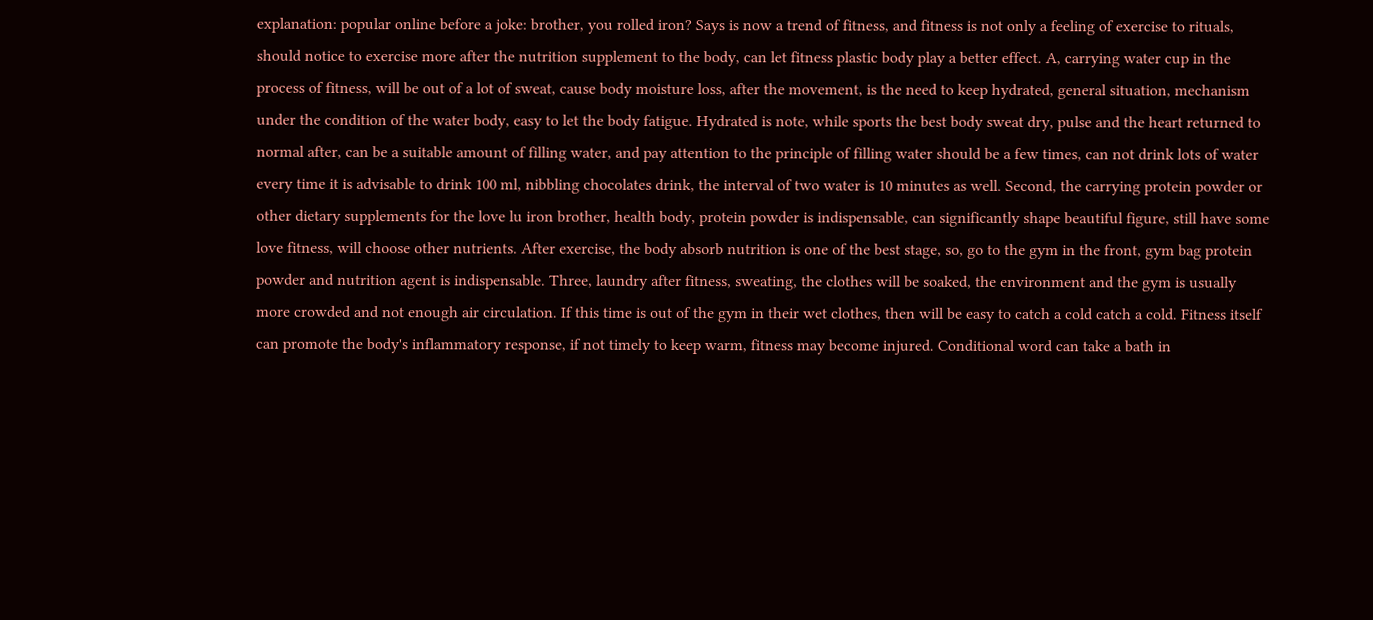explanation: popular online before a joke: brother, you rolled iron? Says is now a trend of fitness, and fitness is not only a feeling of exercise to rituals, should notice to exercise more after the nutrition supplement to the body, can let fitness plastic body play a better effect. A, carrying water cup in the process of fitness, will be out of a lot of sweat, cause body moisture loss, after the movement, is the need to keep hydrated, general situation, mechanism under the condition of the water body, easy to let the body fatigue. Hydrated is note, while sports the best body sweat dry, pulse and the heart returned to normal after, can be a suitable amount of filling water, and pay attention to the principle of filling water should be a few times, can not drink lots of water every time it is advisable to drink 100 ml, nibbling chocolates drink, the interval of two water is 10 minutes as well. Second, the carrying protein powder or other dietary supplements for the love lu iron brother, health body, protein powder is indispensable, can significantly shape beautiful figure, still have some love fitness, will choose other nutrients. After exercise, the body absorb nutrition is one of the best stage, so, go to the gym in the front, gym bag protein powder and nutrition agent is indispensable. Three, laundry after fitness, sweating, the clothes will be soaked, the environment and the gym is usually more crowded and not enough air circulation. If this time is out of the gym in their wet clothes, then will be easy to catch a cold catch a cold. Fitness itself can promote the body's inflammatory response, if not timely to keep warm, fitness may become injured. Conditional word can take a bath in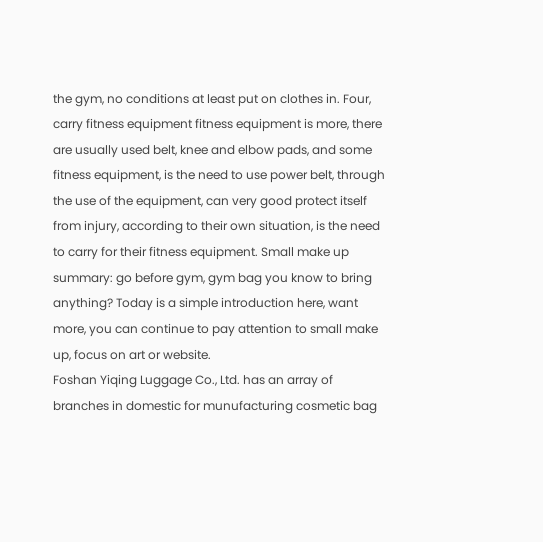the gym, no conditions at least put on clothes in. Four, carry fitness equipment fitness equipment is more, there are usually used belt, knee and elbow pads, and some fitness equipment, is the need to use power belt, through the use of the equipment, can very good protect itself from injury, according to their own situation, is the need to carry for their fitness equipment. Small make up summary: go before gym, gym bag you know to bring anything? Today is a simple introduction here, want more, you can continue to pay attention to small make up, focus on art or website.
Foshan Yiqing Luggage Co., Ltd. has an array of branches in domestic for munufacturing cosmetic bag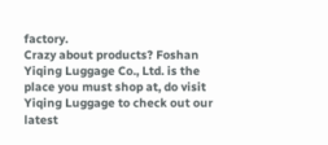factory.
Crazy about products? Foshan Yiqing Luggage Co., Ltd. is the place you must shop at, do visit Yiqing Luggage to check out our latest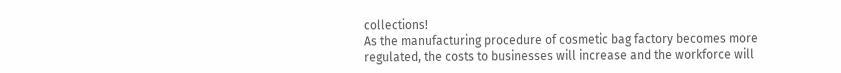collections!
As the manufacturing procedure of cosmetic bag factory becomes more regulated, the costs to businesses will increase and the workforce will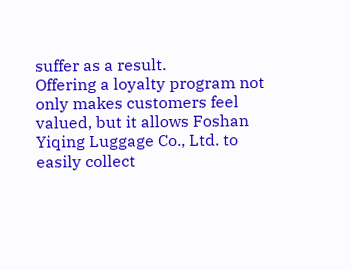suffer as a result.
Offering a loyalty program not only makes customers feel valued, but it allows Foshan Yiqing Luggage Co., Ltd. to easily collect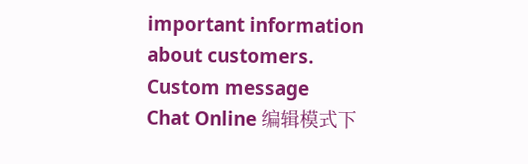important information about customers.
Custom message
Chat Online 编辑模式下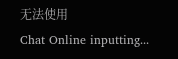无法使用
Chat Online inputting...